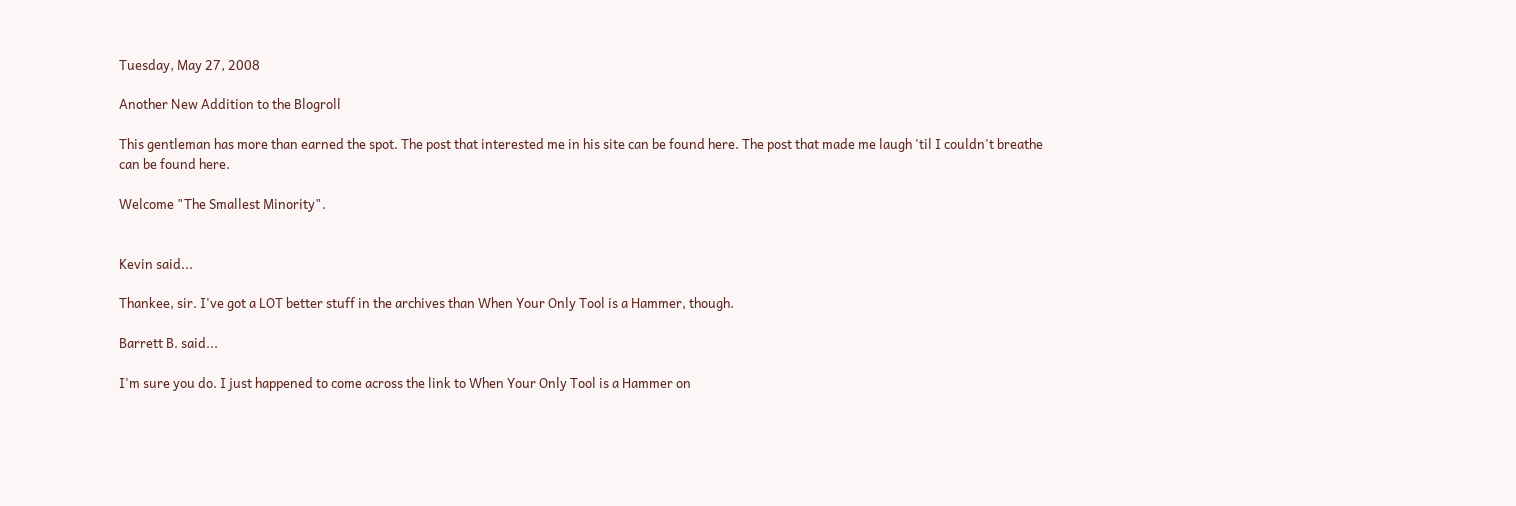Tuesday, May 27, 2008

Another New Addition to the Blogroll

This gentleman has more than earned the spot. The post that interested me in his site can be found here. The post that made me laugh 'til I couldn't breathe can be found here.

Welcome "The Smallest Minority".


Kevin said...

Thankee, sir. I've got a LOT better stuff in the archives than When Your Only Tool is a Hammer, though.

Barrett B. said...

I'm sure you do. I just happened to come across the link to When Your Only Tool is a Hammer on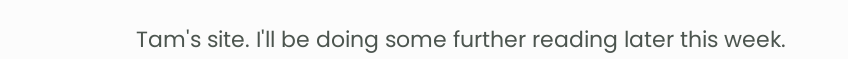Tam's site. I'll be doing some further reading later this week.